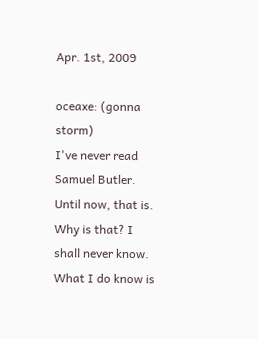Apr. 1st, 2009

oceaxe: (gonna storm)
I've never read Samuel Butler. Until now, that is. Why is that? I shall never know. What I do know is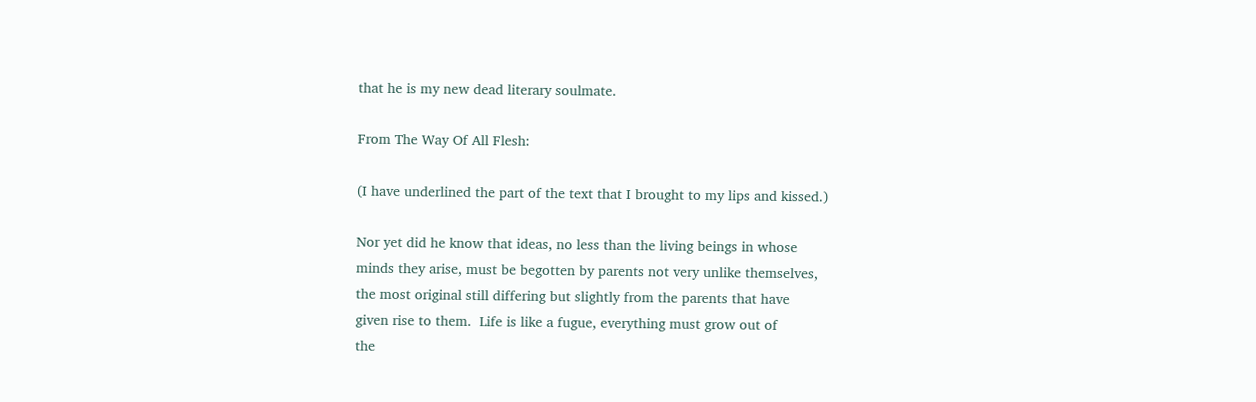that he is my new dead literary soulmate.

From The Way Of All Flesh:

(I have underlined the part of the text that I brought to my lips and kissed.)

Nor yet did he know that ideas, no less than the living beings in whose
minds they arise, must be begotten by parents not very unlike themselves,
the most original still differing but slightly from the parents that have
given rise to them.  Life is like a fugue, everything must grow out of
the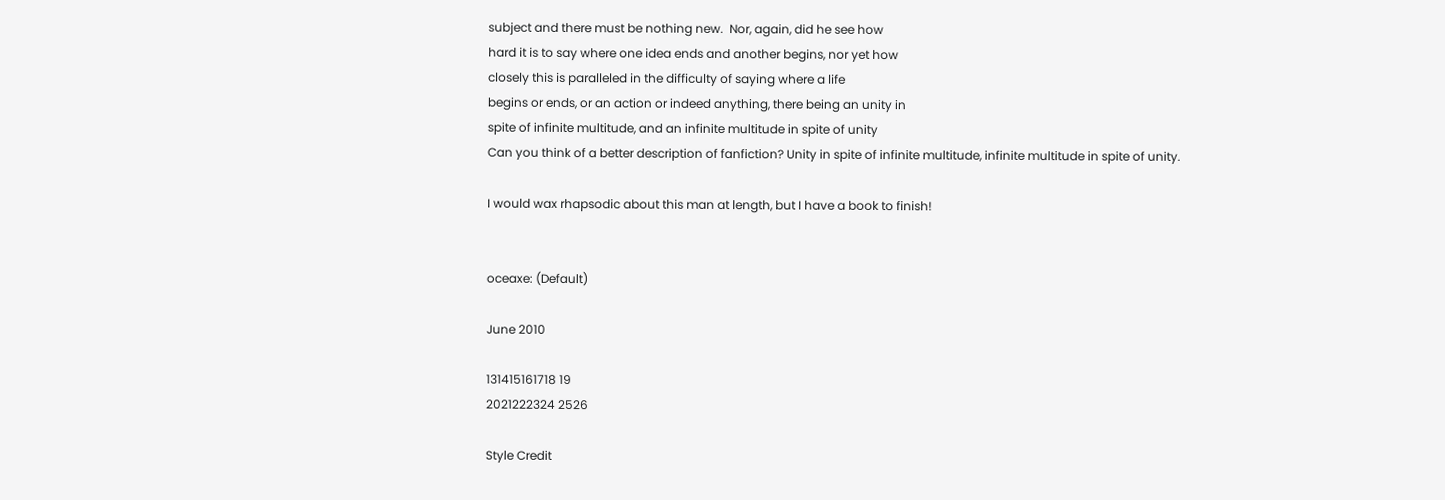subject and there must be nothing new.  Nor, again, did he see how
hard it is to say where one idea ends and another begins, nor yet how
closely this is paralleled in the difficulty of saying where a life
begins or ends, or an action or indeed anything, there being an unity in
spite of infinite multitude, and an infinite multitude in spite of unity
Can you think of a better description of fanfiction? Unity in spite of infinite multitude, infinite multitude in spite of unity.

I would wax rhapsodic about this man at length, but I have a book to finish!


oceaxe: (Default)

June 2010

131415161718 19
2021222324 2526

Style Credit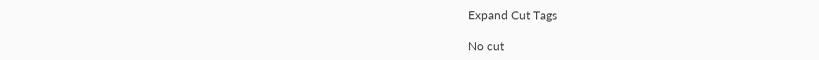Expand Cut Tags

No cut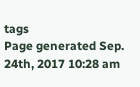tags
Page generated Sep. 24th, 2017 10:28 am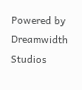Powered by Dreamwidth Studios